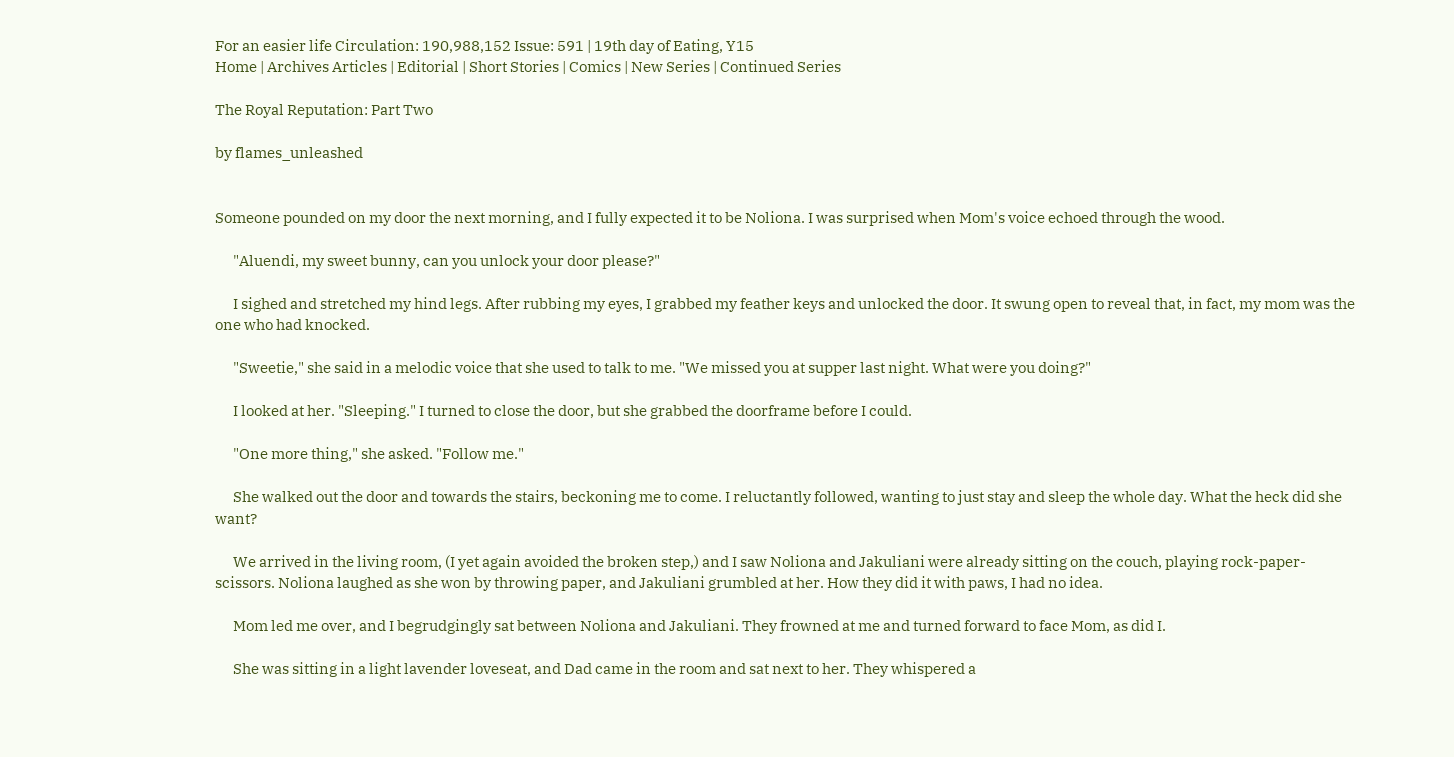For an easier life Circulation: 190,988,152 Issue: 591 | 19th day of Eating, Y15
Home | Archives Articles | Editorial | Short Stories | Comics | New Series | Continued Series

The Royal Reputation: Part Two

by flames_unleashed


Someone pounded on my door the next morning, and I fully expected it to be Noliona. I was surprised when Mom's voice echoed through the wood.

      "Aluendi, my sweet bunny, can you unlock your door please?"

      I sighed and stretched my hind legs. After rubbing my eyes, I grabbed my feather keys and unlocked the door. It swung open to reveal that, in fact, my mom was the one who had knocked.

      "Sweetie," she said in a melodic voice that she used to talk to me. "We missed you at supper last night. What were you doing?"

      I looked at her. "Sleeping." I turned to close the door, but she grabbed the doorframe before I could.

      "One more thing," she asked. "Follow me."

      She walked out the door and towards the stairs, beckoning me to come. I reluctantly followed, wanting to just stay and sleep the whole day. What the heck did she want?

      We arrived in the living room, (I yet again avoided the broken step,) and I saw Noliona and Jakuliani were already sitting on the couch, playing rock-paper-scissors. Noliona laughed as she won by throwing paper, and Jakuliani grumbled at her. How they did it with paws, I had no idea.

      Mom led me over, and I begrudgingly sat between Noliona and Jakuliani. They frowned at me and turned forward to face Mom, as did I.

      She was sitting in a light lavender loveseat, and Dad came in the room and sat next to her. They whispered a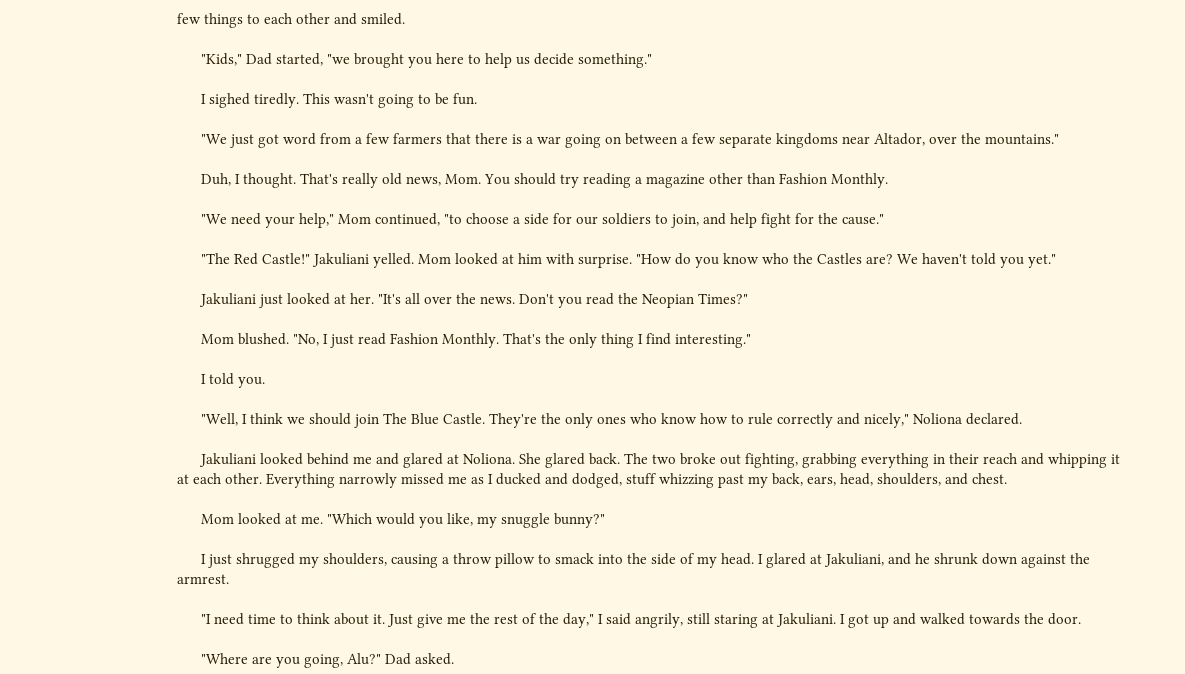few things to each other and smiled.

      "Kids," Dad started, "we brought you here to help us decide something."

      I sighed tiredly. This wasn't going to be fun.

      "We just got word from a few farmers that there is a war going on between a few separate kingdoms near Altador, over the mountains."

      Duh, I thought. That's really old news, Mom. You should try reading a magazine other than Fashion Monthly.

      "We need your help," Mom continued, "to choose a side for our soldiers to join, and help fight for the cause."

      "The Red Castle!" Jakuliani yelled. Mom looked at him with surprise. "How do you know who the Castles are? We haven't told you yet."

      Jakuliani just looked at her. "It's all over the news. Don't you read the Neopian Times?"

      Mom blushed. "No, I just read Fashion Monthly. That's the only thing I find interesting."

      I told you.

      "Well, I think we should join The Blue Castle. They're the only ones who know how to rule correctly and nicely," Noliona declared.

      Jakuliani looked behind me and glared at Noliona. She glared back. The two broke out fighting, grabbing everything in their reach and whipping it at each other. Everything narrowly missed me as I ducked and dodged, stuff whizzing past my back, ears, head, shoulders, and chest.

      Mom looked at me. "Which would you like, my snuggle bunny?"

      I just shrugged my shoulders, causing a throw pillow to smack into the side of my head. I glared at Jakuliani, and he shrunk down against the armrest.

      "I need time to think about it. Just give me the rest of the day," I said angrily, still staring at Jakuliani. I got up and walked towards the door.

      "Where are you going, Alu?" Dad asked.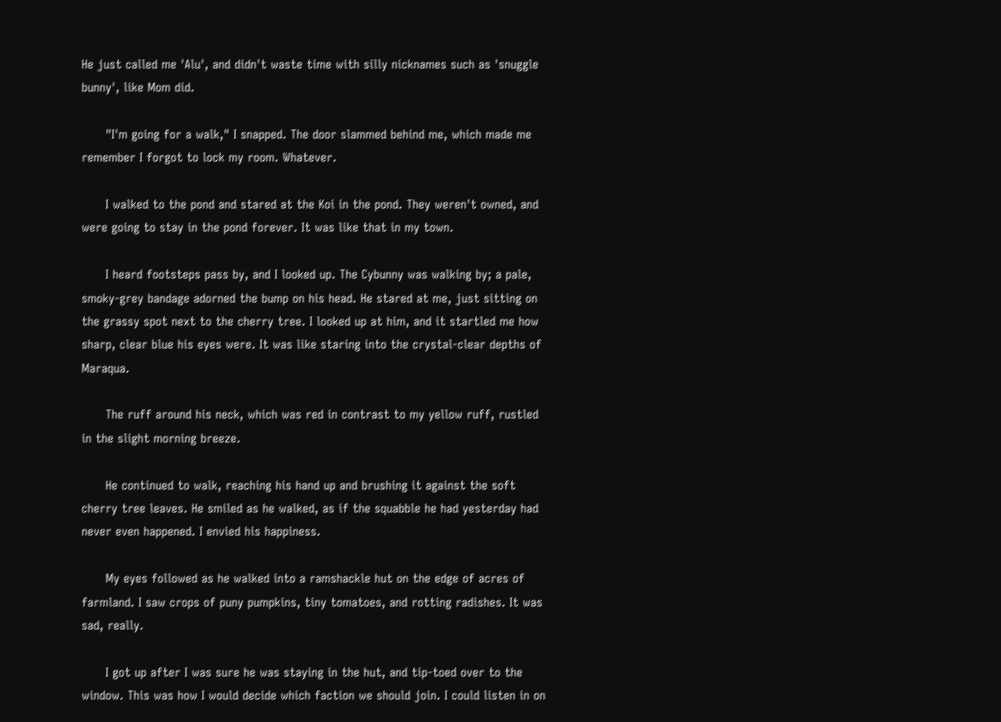He just called me 'Alu', and didn't waste time with silly nicknames such as 'snuggle bunny', like Mom did.

      "I'm going for a walk," I snapped. The door slammed behind me, which made me remember I forgot to lock my room. Whatever.

      I walked to the pond and stared at the Koi in the pond. They weren't owned, and were going to stay in the pond forever. It was like that in my town.

      I heard footsteps pass by, and I looked up. The Cybunny was walking by; a pale, smoky-grey bandage adorned the bump on his head. He stared at me, just sitting on the grassy spot next to the cherry tree. I looked up at him, and it startled me how sharp, clear blue his eyes were. It was like staring into the crystal-clear depths of Maraqua.

      The ruff around his neck, which was red in contrast to my yellow ruff, rustled in the slight morning breeze.

      He continued to walk, reaching his hand up and brushing it against the soft cherry tree leaves. He smiled as he walked, as if the squabble he had yesterday had never even happened. I envied his happiness.

      My eyes followed as he walked into a ramshackle hut on the edge of acres of farmland. I saw crops of puny pumpkins, tiny tomatoes, and rotting radishes. It was sad, really.

      I got up after I was sure he was staying in the hut, and tip-toed over to the window. This was how I would decide which faction we should join. I could listen in on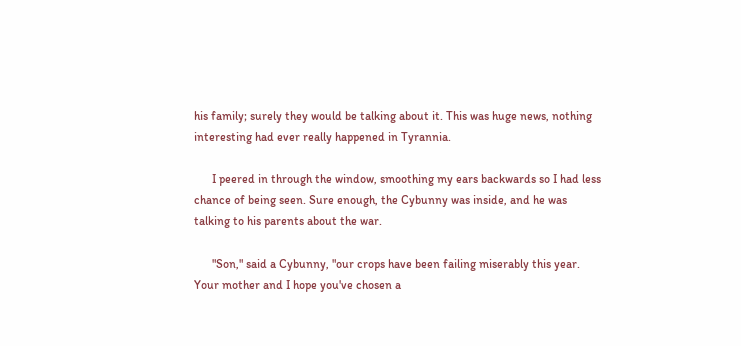his family; surely they would be talking about it. This was huge news, nothing interesting had ever really happened in Tyrannia.

      I peered in through the window, smoothing my ears backwards so I had less chance of being seen. Sure enough, the Cybunny was inside, and he was talking to his parents about the war.

      "Son," said a Cybunny, "our crops have been failing miserably this year. Your mother and I hope you've chosen a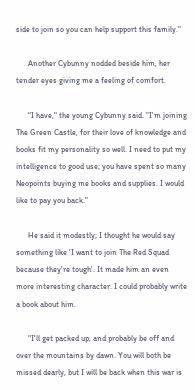side to join so you can help support this family."

      Another Cybunny nodded beside him, her tender eyes giving me a feeling of comfort.

      "I have," the young Cybunny said. "I'm joining The Green Castle, for their love of knowledge and books fit my personality so well. I need to put my intelligence to good use; you have spent so many Neopoints buying me books and supplies. I would like to pay you back."

      He said it modestly; I thought he would say something like 'I want to join The Red Squad because they're tough'. It made him an even more interesting character. I could probably write a book about him.

      "I'll get packed up, and probably be off and over the mountains by dawn. You will both be missed dearly, but I will be back when this war is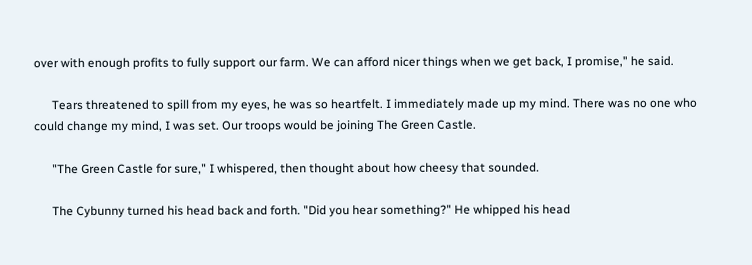over with enough profits to fully support our farm. We can afford nicer things when we get back, I promise," he said.

      Tears threatened to spill from my eyes, he was so heartfelt. I immediately made up my mind. There was no one who could change my mind, I was set. Our troops would be joining The Green Castle.

      "The Green Castle for sure," I whispered, then thought about how cheesy that sounded.

      The Cybunny turned his head back and forth. "Did you hear something?" He whipped his head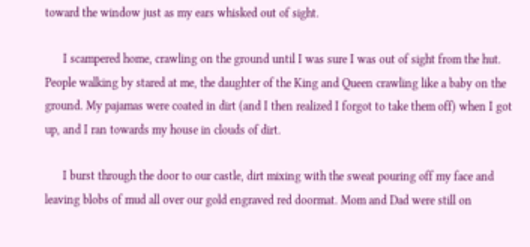toward the window just as my ears whisked out of sight.

      I scampered home, crawling on the ground until I was sure I was out of sight from the hut. People walking by stared at me, the daughter of the King and Queen crawling like a baby on the ground. My pajamas were coated in dirt (and I then realized I forgot to take them off) when I got up, and I ran towards my house in clouds of dirt.

      I burst through the door to our castle, dirt mixing with the sweat pouring off my face and leaving blobs of mud all over our gold engraved red doormat. Mom and Dad were still on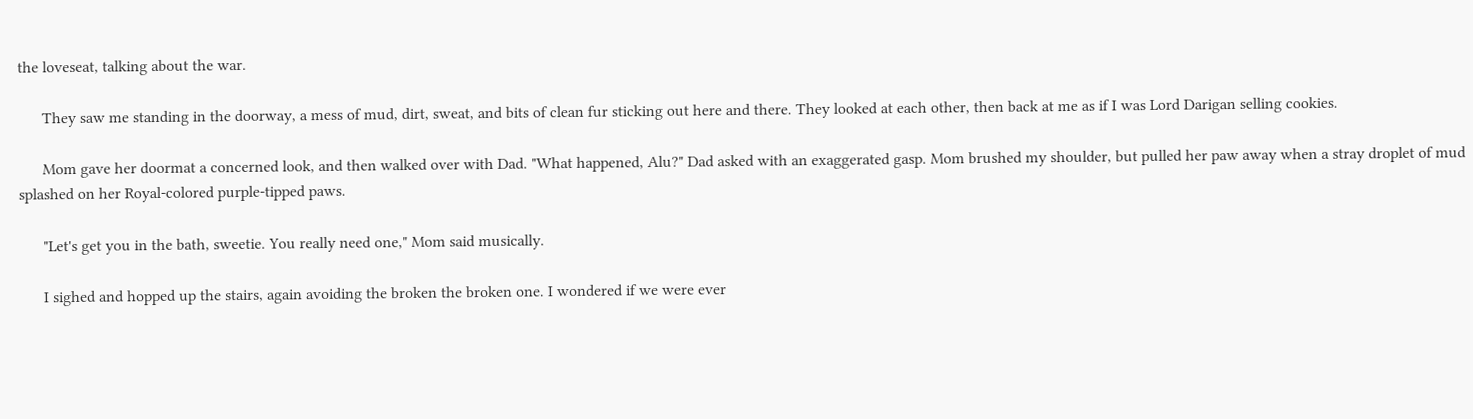the loveseat, talking about the war.

      They saw me standing in the doorway, a mess of mud, dirt, sweat, and bits of clean fur sticking out here and there. They looked at each other, then back at me as if I was Lord Darigan selling cookies.

      Mom gave her doormat a concerned look, and then walked over with Dad. "What happened, Alu?" Dad asked with an exaggerated gasp. Mom brushed my shoulder, but pulled her paw away when a stray droplet of mud splashed on her Royal-colored purple-tipped paws.

      "Let's get you in the bath, sweetie. You really need one," Mom said musically.

      I sighed and hopped up the stairs, again avoiding the broken the broken one. I wondered if we were ever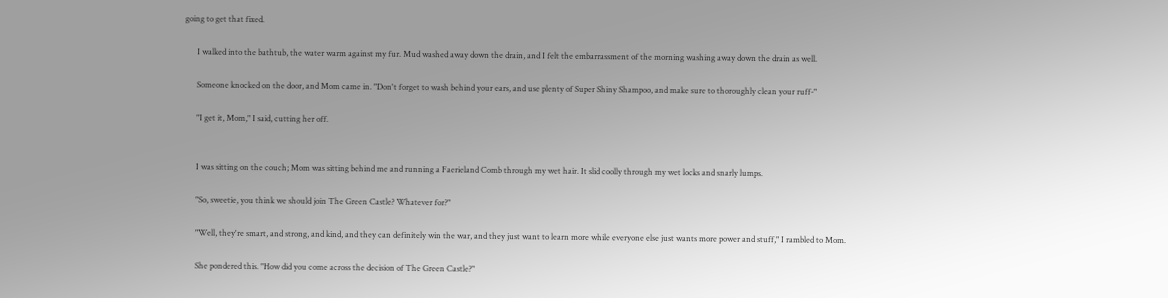going to get that fixed.

      I walked into the bathtub, the water warm against my fur. Mud washed away down the drain, and I felt the embarrassment of the morning washing away down the drain as well.

      Someone knocked on the door, and Mom came in. "Don't forget to wash behind your ears, and use plenty of Super Shiny Shampoo, and make sure to thoroughly clean your ruff-"

      "I get it, Mom," I said, cutting her off.


      I was sitting on the couch; Mom was sitting behind me and running a Faerieland Comb through my wet hair. It slid coolly through my wet locks and snarly lumps.

      "So, sweetie, you think we should join The Green Castle? Whatever for?"

      "Well, they're smart, and strong, and kind, and they can definitely win the war, and they just want to learn more while everyone else just wants more power and stuff," I rambled to Mom.

      She pondered this. "How did you come across the decision of The Green Castle?"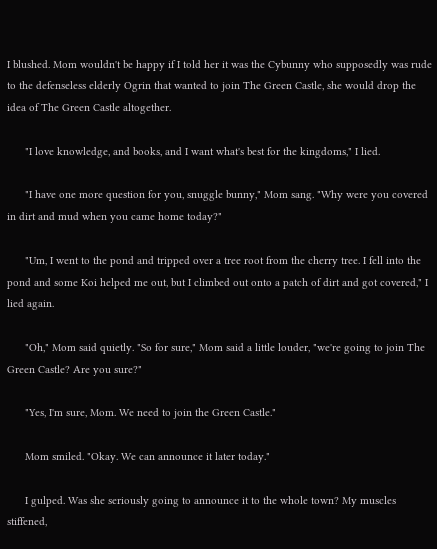I blushed. Mom wouldn't be happy if I told her it was the Cybunny who supposedly was rude to the defenseless elderly Ogrin that wanted to join The Green Castle, she would drop the idea of The Green Castle altogether.

      "I love knowledge, and books, and I want what's best for the kingdoms," I lied.

      "I have one more question for you, snuggle bunny," Mom sang. "Why were you covered in dirt and mud when you came home today?"

      "Um, I went to the pond and tripped over a tree root from the cherry tree. I fell into the pond and some Koi helped me out, but I climbed out onto a patch of dirt and got covered," I lied again.

      "Oh," Mom said quietly. "So for sure," Mom said a little louder, "we're going to join The Green Castle? Are you sure?"

      "Yes, I'm sure, Mom. We need to join the Green Castle."

      Mom smiled. "Okay. We can announce it later today."

      I gulped. Was she seriously going to announce it to the whole town? My muscles stiffened,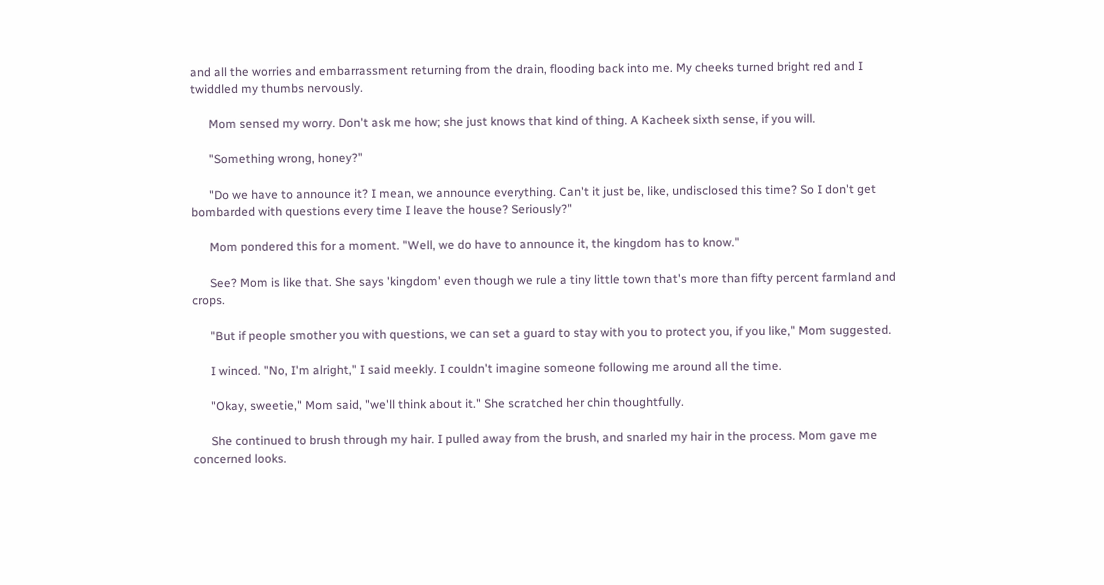and all the worries and embarrassment returning from the drain, flooding back into me. My cheeks turned bright red and I twiddled my thumbs nervously.

      Mom sensed my worry. Don't ask me how; she just knows that kind of thing. A Kacheek sixth sense, if you will.

      "Something wrong, honey?"

      "Do we have to announce it? I mean, we announce everything. Can't it just be, like, undisclosed this time? So I don't get bombarded with questions every time I leave the house? Seriously?"

      Mom pondered this for a moment. "Well, we do have to announce it, the kingdom has to know."

      See? Mom is like that. She says 'kingdom' even though we rule a tiny little town that's more than fifty percent farmland and crops.

      "But if people smother you with questions, we can set a guard to stay with you to protect you, if you like," Mom suggested.

      I winced. "No, I'm alright," I said meekly. I couldn't imagine someone following me around all the time.

      "Okay, sweetie," Mom said, "we'll think about it." She scratched her chin thoughtfully.

      She continued to brush through my hair. I pulled away from the brush, and snarled my hair in the process. Mom gave me concerned looks.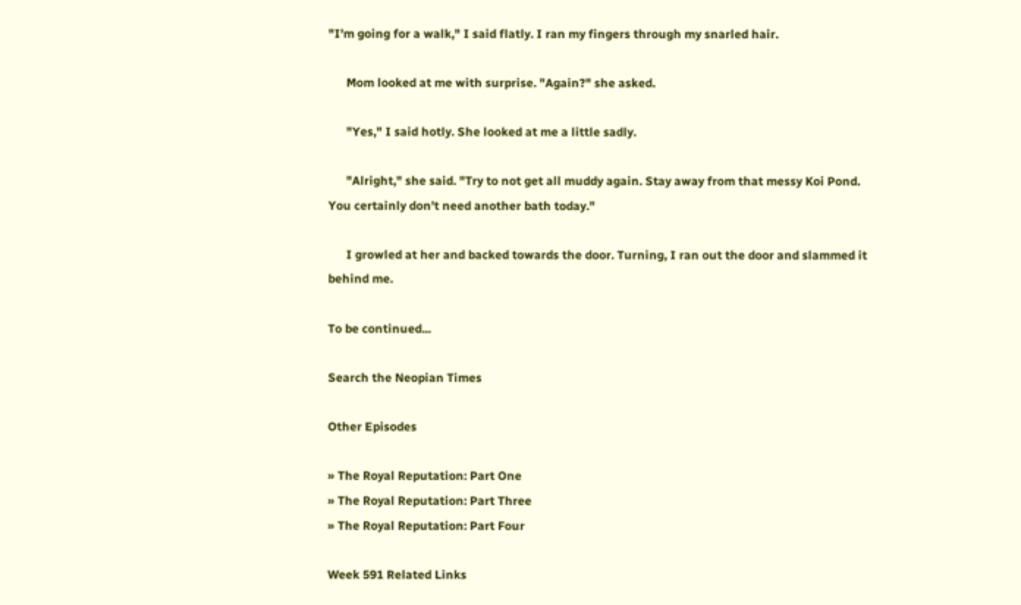"I'm going for a walk," I said flatly. I ran my fingers through my snarled hair.

      Mom looked at me with surprise. "Again?" she asked.

      "Yes," I said hotly. She looked at me a little sadly.

      "Alright," she said. "Try to not get all muddy again. Stay away from that messy Koi Pond. You certainly don't need another bath today."

      I growled at her and backed towards the door. Turning, I ran out the door and slammed it behind me.

To be continued...

Search the Neopian Times

Other Episodes

» The Royal Reputation: Part One
» The Royal Reputation: Part Three
» The Royal Reputation: Part Four

Week 591 Related Links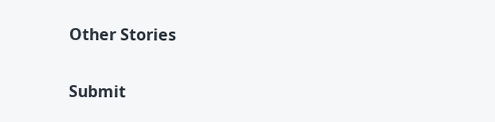Other Stories

Submit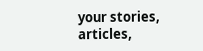your stories, articles,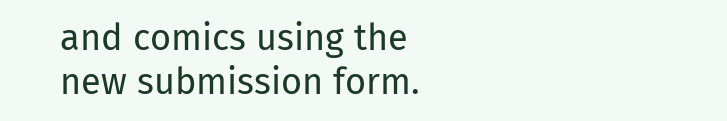and comics using the new submission form.